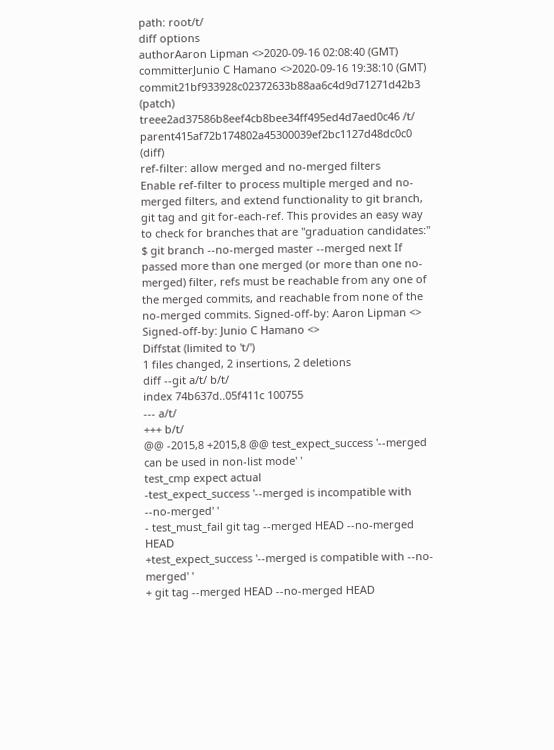path: root/t/
diff options
authorAaron Lipman <>2020-09-16 02:08:40 (GMT)
committerJunio C Hamano <>2020-09-16 19:38:10 (GMT)
commit21bf933928c02372633b88aa6c4d9d71271d42b3 (patch)
treee2ad37586b8eef4cb8bee34ff495ed4d7aed0c46 /t/
parent415af72b174802a45300039ef2bc1127d48dc0c0 (diff)
ref-filter: allow merged and no-merged filters
Enable ref-filter to process multiple merged and no-merged filters, and extend functionality to git branch, git tag and git for-each-ref. This provides an easy way to check for branches that are "graduation candidates:" $ git branch --no-merged master --merged next If passed more than one merged (or more than one no-merged) filter, refs must be reachable from any one of the merged commits, and reachable from none of the no-merged commits. Signed-off-by: Aaron Lipman <> Signed-off-by: Junio C Hamano <>
Diffstat (limited to 't/')
1 files changed, 2 insertions, 2 deletions
diff --git a/t/ b/t/
index 74b637d..05f411c 100755
--- a/t/
+++ b/t/
@@ -2015,8 +2015,8 @@ test_expect_success '--merged can be used in non-list mode' '
test_cmp expect actual
-test_expect_success '--merged is incompatible with --no-merged' '
- test_must_fail git tag --merged HEAD --no-merged HEAD
+test_expect_success '--merged is compatible with --no-merged' '
+ git tag --merged HEAD --no-merged HEAD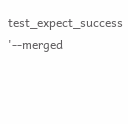test_expect_success '--merged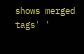shows merged tags' '